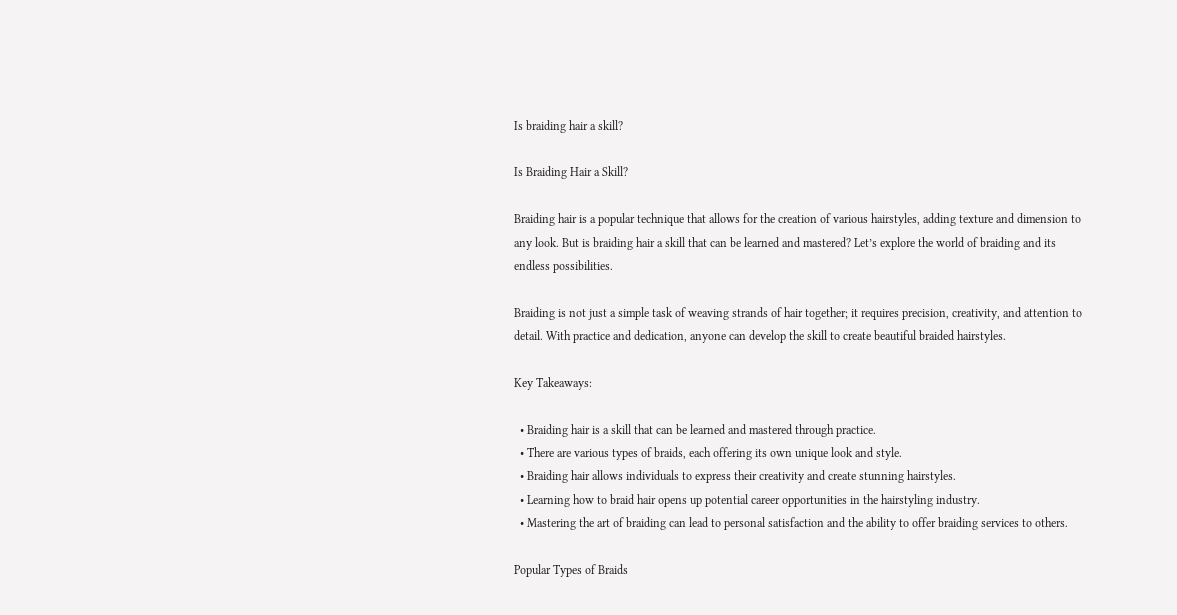Is braiding hair a skill?

Is Braiding Hair a Skill?

Braiding hair is a popular technique that allows for the creation of various hairstyles, adding texture and dimension to any look. But is braiding hair a skill that can be learned and mastered? Let’s explore the world of braiding and its endless possibilities.

Braiding is not just a simple task of weaving strands of hair together; it requires precision, creativity, and attention to detail. With practice and dedication, anyone can develop the skill to create beautiful braided hairstyles.

Key Takeaways:

  • Braiding hair is a skill that can be learned and mastered through practice.
  • There are various types of braids, each offering its own unique look and style.
  • Braiding hair allows individuals to express their creativity and create stunning hairstyles.
  • Learning how to braid hair opens up potential career opportunities in the hairstyling industry.
  • Mastering the art of braiding can lead to personal satisfaction and the ability to offer braiding services to others.

Popular Types of Braids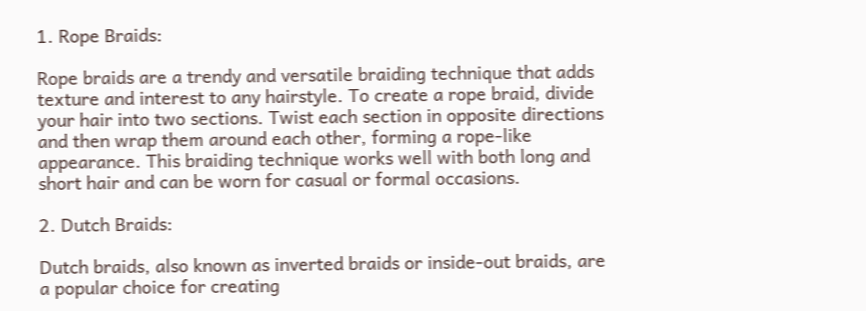1. Rope Braids:

Rope braids are a trendy and versatile braiding technique that adds texture and interest to any hairstyle. To create a rope braid, divide your hair into two sections. Twist each section in opposite directions and then wrap them around each other, forming a rope-like appearance. This braiding technique works well with both long and short hair and can be worn for casual or formal occasions.

2. Dutch Braids:

Dutch braids, also known as inverted braids or inside-out braids, are a popular choice for creating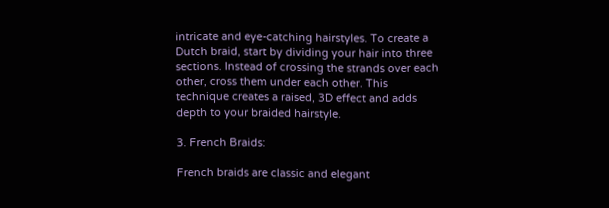intricate and eye-catching hairstyles. To create a Dutch braid, start by dividing your hair into three sections. Instead of crossing the strands over each other, cross them under each other. This technique creates a raised, 3D effect and adds depth to your braided hairstyle.

3. French Braids:

French braids are classic and elegant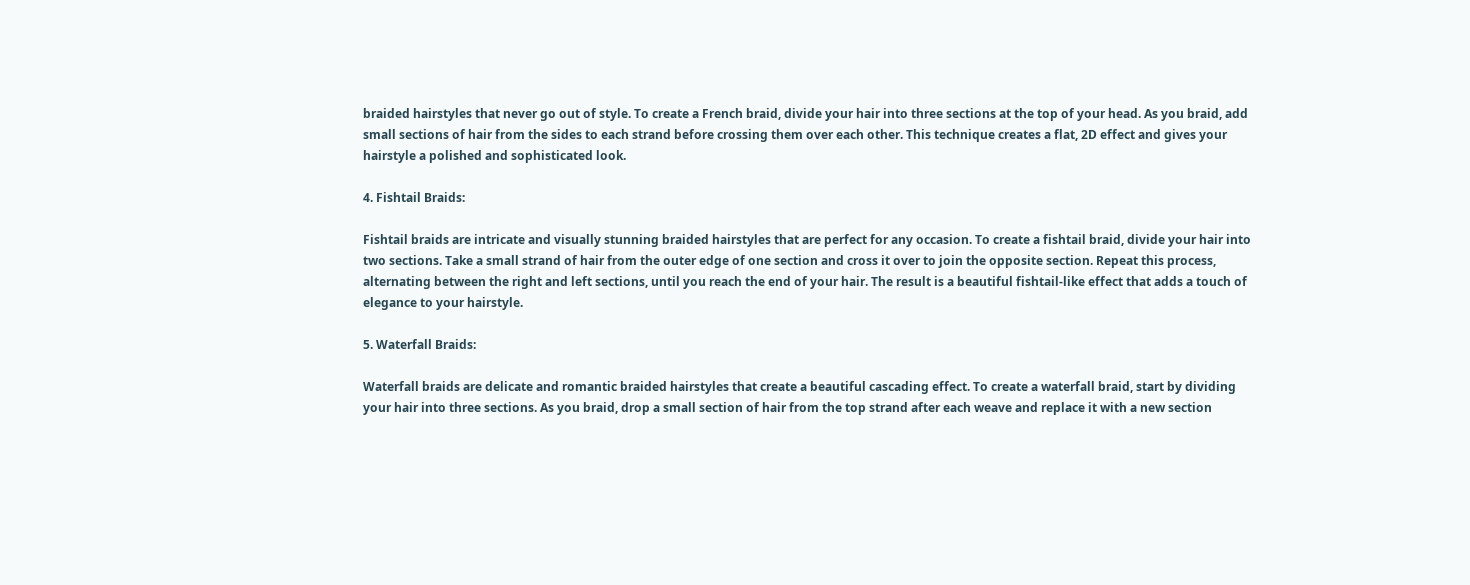braided hairstyles that never go out of style. To create a French braid, divide your hair into three sections at the top of your head. As you braid, add small sections of hair from the sides to each strand before crossing them over each other. This technique creates a flat, 2D effect and gives your hairstyle a polished and sophisticated look.

4. Fishtail Braids:

Fishtail braids are intricate and visually stunning braided hairstyles that are perfect for any occasion. To create a fishtail braid, divide your hair into two sections. Take a small strand of hair from the outer edge of one section and cross it over to join the opposite section. Repeat this process, alternating between the right and left sections, until you reach the end of your hair. The result is a beautiful fishtail-like effect that adds a touch of elegance to your hairstyle.

5. Waterfall Braids:

Waterfall braids are delicate and romantic braided hairstyles that create a beautiful cascading effect. To create a waterfall braid, start by dividing your hair into three sections. As you braid, drop a small section of hair from the top strand after each weave and replace it with a new section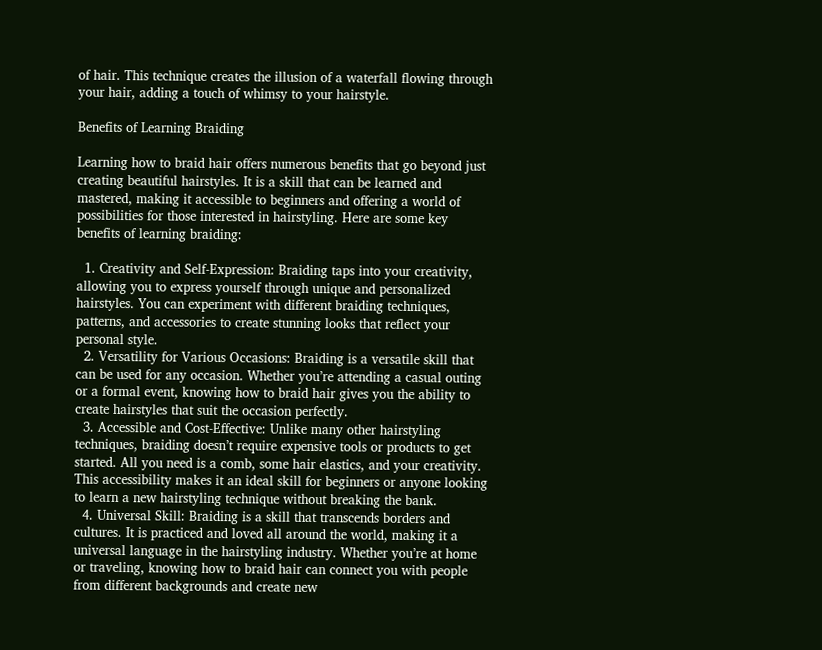of hair. This technique creates the illusion of a waterfall flowing through your hair, adding a touch of whimsy to your hairstyle.

Benefits of Learning Braiding

Learning how to braid hair offers numerous benefits that go beyond just creating beautiful hairstyles. It is a skill that can be learned and mastered, making it accessible to beginners and offering a world of possibilities for those interested in hairstyling. Here are some key benefits of learning braiding:

  1. Creativity and Self-Expression: Braiding taps into your creativity, allowing you to express yourself through unique and personalized hairstyles. You can experiment with different braiding techniques, patterns, and accessories to create stunning looks that reflect your personal style.
  2. Versatility for Various Occasions: Braiding is a versatile skill that can be used for any occasion. Whether you’re attending a casual outing or a formal event, knowing how to braid hair gives you the ability to create hairstyles that suit the occasion perfectly.
  3. Accessible and Cost-Effective: Unlike many other hairstyling techniques, braiding doesn’t require expensive tools or products to get started. All you need is a comb, some hair elastics, and your creativity. This accessibility makes it an ideal skill for beginners or anyone looking to learn a new hairstyling technique without breaking the bank.
  4. Universal Skill: Braiding is a skill that transcends borders and cultures. It is practiced and loved all around the world, making it a universal language in the hairstyling industry. Whether you’re at home or traveling, knowing how to braid hair can connect you with people from different backgrounds and create new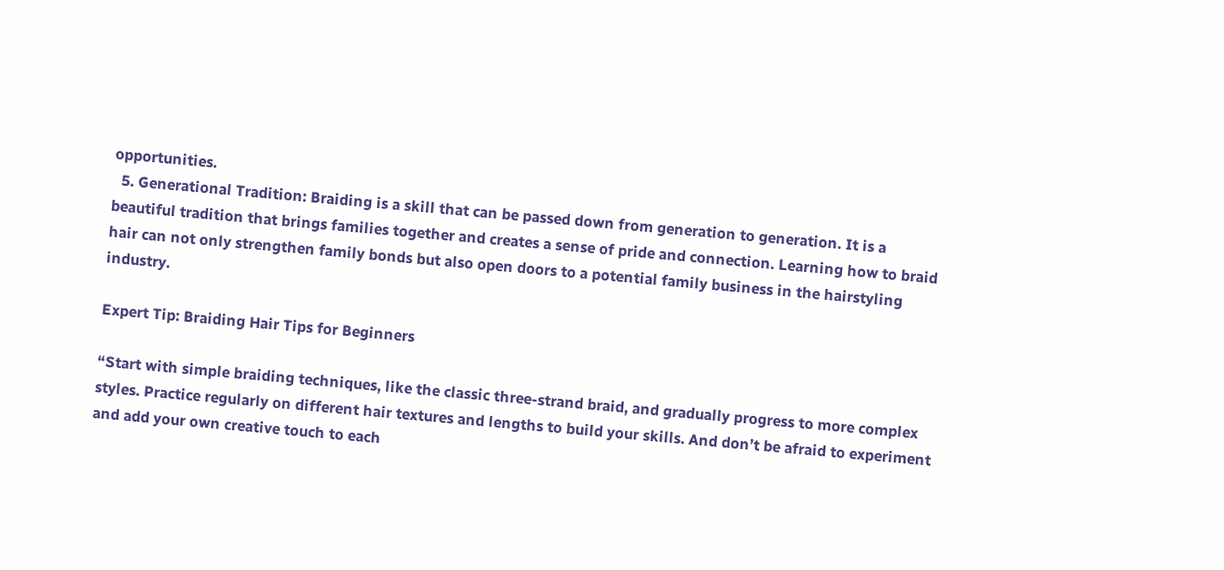opportunities.
  5. Generational Tradition: Braiding is a skill that can be passed down from generation to generation. It is a beautiful tradition that brings families together and creates a sense of pride and connection. Learning how to braid hair can not only strengthen family bonds but also open doors to a potential family business in the hairstyling industry.

Expert Tip: Braiding Hair Tips for Beginners

“Start with simple braiding techniques, like the classic three-strand braid, and gradually progress to more complex styles. Practice regularly on different hair textures and lengths to build your skills. And don’t be afraid to experiment and add your own creative touch to each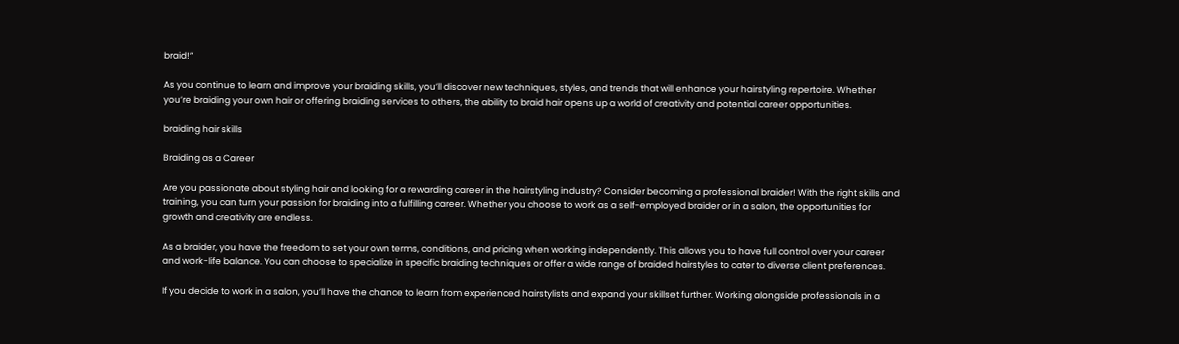braid!”

As you continue to learn and improve your braiding skills, you’ll discover new techniques, styles, and trends that will enhance your hairstyling repertoire. Whether you’re braiding your own hair or offering braiding services to others, the ability to braid hair opens up a world of creativity and potential career opportunities.

braiding hair skills

Braiding as a Career

Are you passionate about styling hair and looking for a rewarding career in the hairstyling industry? Consider becoming a professional braider! With the right skills and training, you can turn your passion for braiding into a fulfilling career. Whether you choose to work as a self-employed braider or in a salon, the opportunities for growth and creativity are endless.

As a braider, you have the freedom to set your own terms, conditions, and pricing when working independently. This allows you to have full control over your career and work-life balance. You can choose to specialize in specific braiding techniques or offer a wide range of braided hairstyles to cater to diverse client preferences.

If you decide to work in a salon, you’ll have the chance to learn from experienced hairstylists and expand your skillset further. Working alongside professionals in a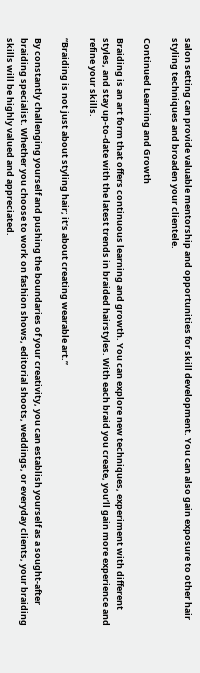salon setting can provide valuable mentorship and opportunities for skill development. You can also gain exposure to other hair styling techniques and broaden your clientele.

Continued Learning and Growth

Braiding is an art form that offers continuous learning and growth. You can explore new techniques, experiment with different styles, and stay up-to-date with the latest trends in braided hairstyles. With each braid you create, you’ll gain more experience and refine your skills.

“Braiding is not just about styling hair; it’s about creating wearable art.”

By constantly challenging yourself and pushing the boundaries of your creativity, you can establish yourself as a sought-after braiding specialist. Whether you choose to work on fashion shows, editorial shoots, weddings, or everyday clients, your braiding skills will be highly valued and appreciated.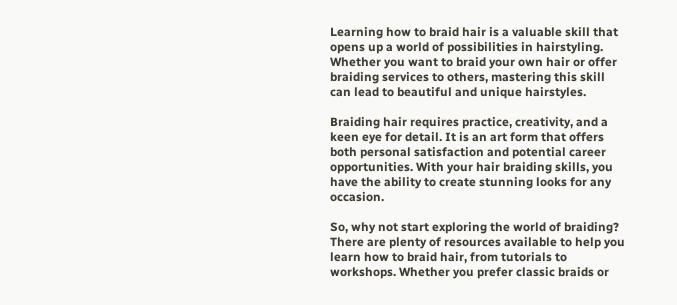Learning how to braid hair is a valuable skill that opens up a world of possibilities in hairstyling. Whether you want to braid your own hair or offer braiding services to others, mastering this skill can lead to beautiful and unique hairstyles.

Braiding hair requires practice, creativity, and a keen eye for detail. It is an art form that offers both personal satisfaction and potential career opportunities. With your hair braiding skills, you have the ability to create stunning looks for any occasion.

So, why not start exploring the world of braiding? There are plenty of resources available to help you learn how to braid hair, from tutorials to workshops. Whether you prefer classic braids or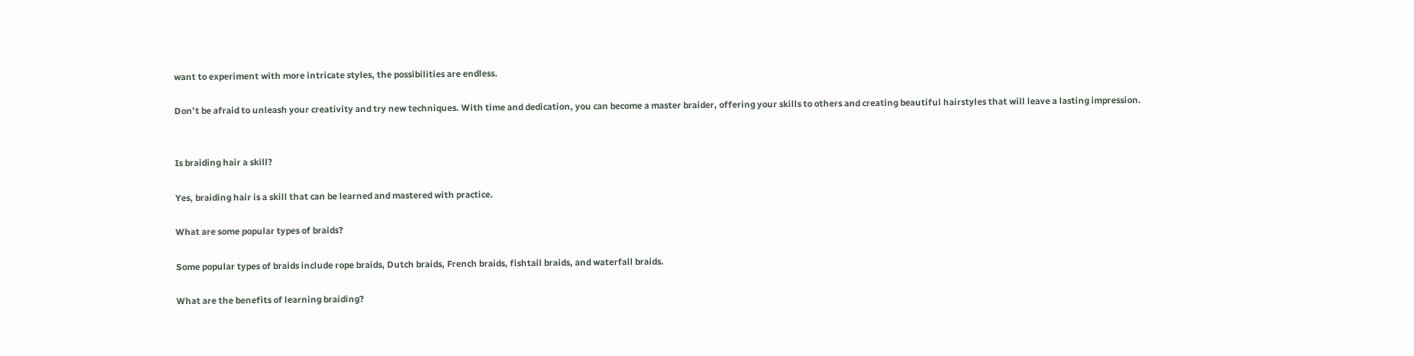want to experiment with more intricate styles, the possibilities are endless.

Don’t be afraid to unleash your creativity and try new techniques. With time and dedication, you can become a master braider, offering your skills to others and creating beautiful hairstyles that will leave a lasting impression.


Is braiding hair a skill?

Yes, braiding hair is a skill that can be learned and mastered with practice.

What are some popular types of braids?

Some popular types of braids include rope braids, Dutch braids, French braids, fishtail braids, and waterfall braids.

What are the benefits of learning braiding?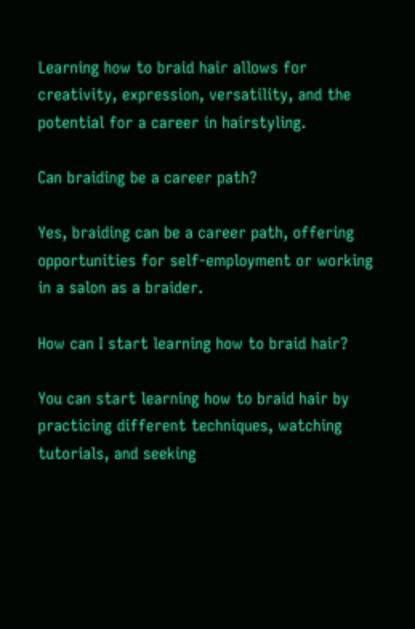Learning how to braid hair allows for creativity, expression, versatility, and the potential for a career in hairstyling.

Can braiding be a career path?

Yes, braiding can be a career path, offering opportunities for self-employment or working in a salon as a braider.

How can I start learning how to braid hair?

You can start learning how to braid hair by practicing different techniques, watching tutorials, and seeking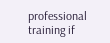professional training if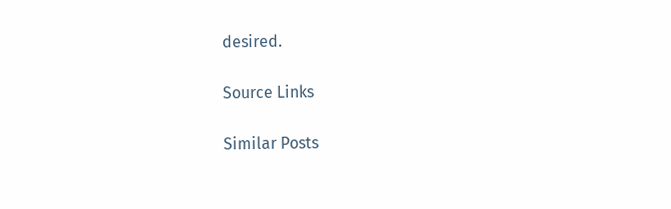desired.

Source Links

Similar Posts